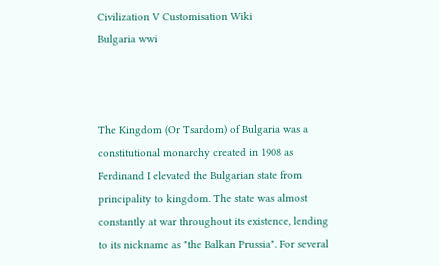Civilization V Customisation Wiki
Bulgaria wwi



The Kingdom (Or Tsardom) of Bulgaria was a constitutional monarchy created in 1908 as Ferdinand I elevated the Bulgarian state from principality to kingdom. The state was almost constantly at war throughout its existence, lending to its nickname as "the Balkan Prussia". For several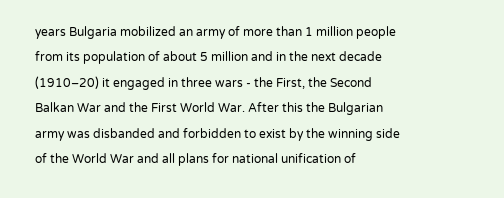years Bulgaria mobilized an army of more than 1 million people from its population of about 5 million and in the next decade (1910–20) it engaged in three wars - the First, the Second Balkan War and the First World War. After this the Bulgarian army was disbanded and forbidden to exist by the winning side of the World War and all plans for national unification of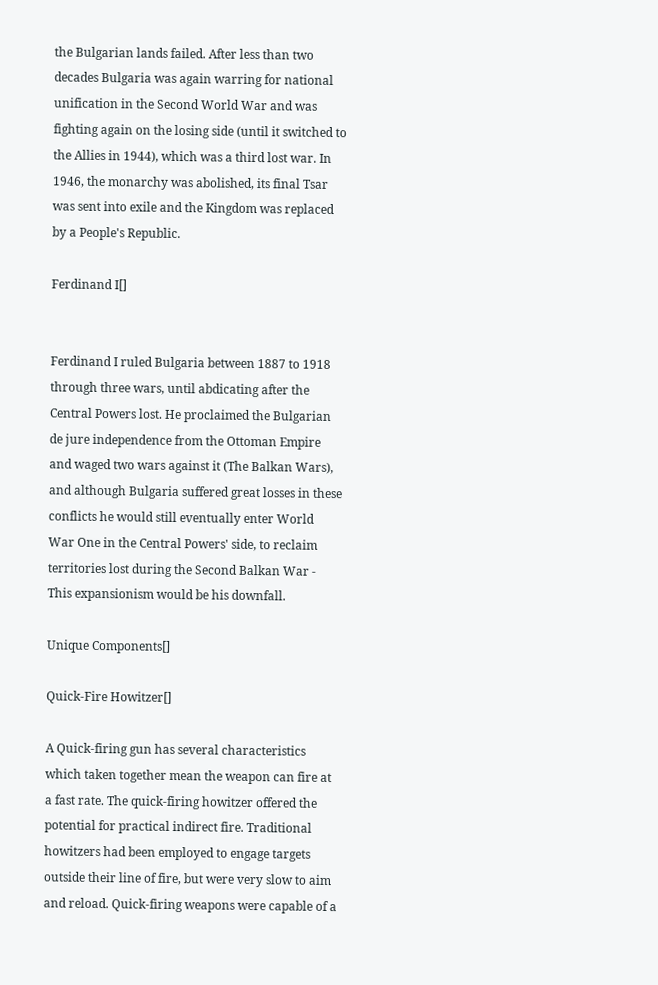the Bulgarian lands failed. After less than two decades Bulgaria was again warring for national unification in the Second World War and was fighting again on the losing side (until it switched to the Allies in 1944), which was a third lost war. In 1946, the monarchy was abolished, its final Tsar was sent into exile and the Kingdom was replaced by a People's Republic.

Ferdinand I[]


Ferdinand I ruled Bulgaria between 1887 to 1918 through three wars, until abdicating after the Central Powers lost. He proclaimed the Bulgarian de jure independence from the Ottoman Empire and waged two wars against it (The Balkan Wars), and although Bulgaria suffered great losses in these conflicts he would still eventually enter World War One in the Central Powers' side, to reclaim territories lost during the Second Balkan War - This expansionism would be his downfall.

Unique Components[]

Quick-Fire Howitzer[]

A Quick-firing gun has several characteristics which taken together mean the weapon can fire at a fast rate. The quick-firing howitzer offered the potential for practical indirect fire. Traditional howitzers had been employed to engage targets outside their line of fire, but were very slow to aim and reload. Quick-firing weapons were capable of a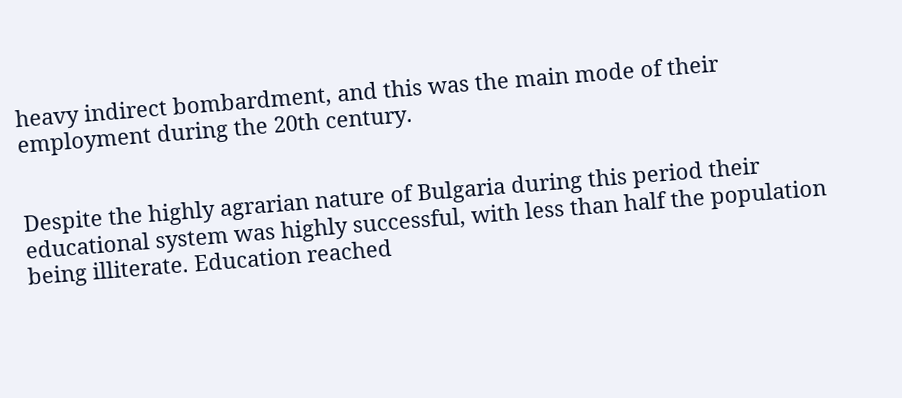heavy indirect bombardment, and this was the main mode of their employment during the 20th century.


Despite the highly agrarian nature of Bulgaria during this period their educational system was highly successful, with less than half the population being illiterate. Education reached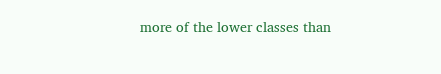more of the lower classes than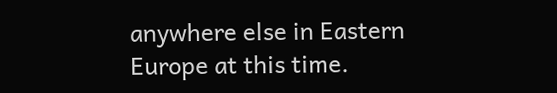anywhere else in Eastern Europe at this time.